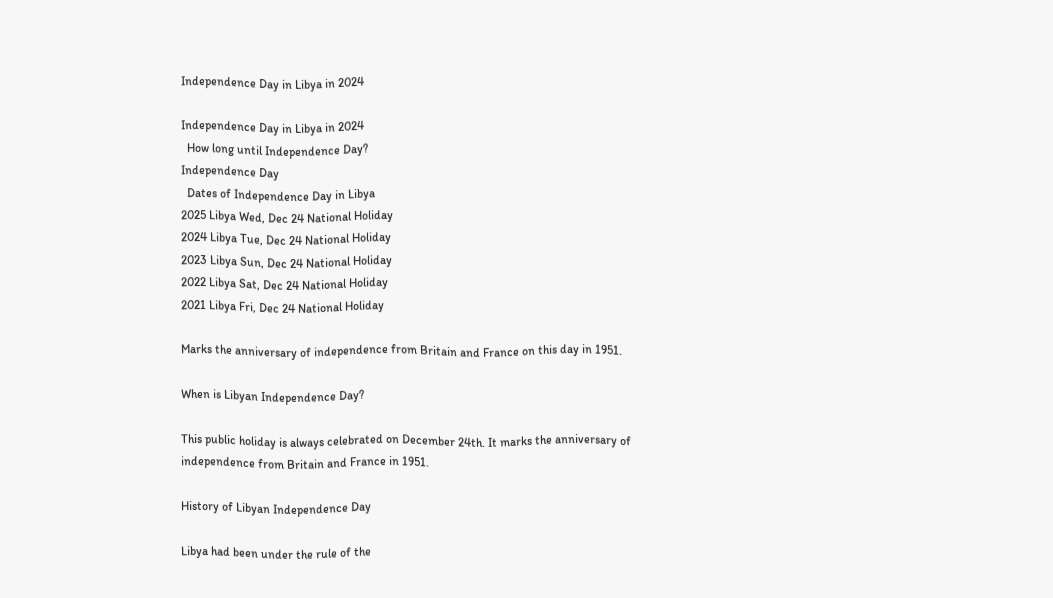Independence Day in Libya in 2024

Independence Day in Libya in 2024
  How long until Independence Day?
Independence Day
  Dates of Independence Day in Libya
2025 Libya Wed, Dec 24 National Holiday
2024 Libya Tue, Dec 24 National Holiday
2023 Libya Sun, Dec 24 National Holiday
2022 Libya Sat, Dec 24 National Holiday
2021 Libya Fri, Dec 24 National Holiday

Marks the anniversary of independence from Britain and France on this day in 1951.

When is Libyan Independence Day?

This public holiday is always celebrated on December 24th. It marks the anniversary of independence from Britain and France in 1951.

History of Libyan Independence Day

Libya had been under the rule of the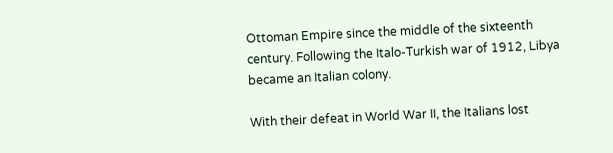Ottoman Empire since the middle of the sixteenth century. Following the Italo-Turkish war of 1912, Libya became an Italian colony.

With their defeat in World War II, the Italians lost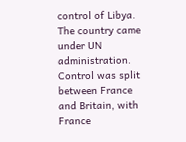control of Libya. The country came under UN administration. Control was split between France and Britain, with France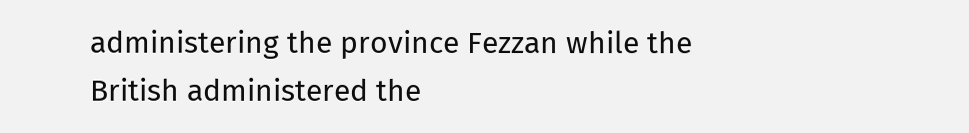administering the province Fezzan while the British administered the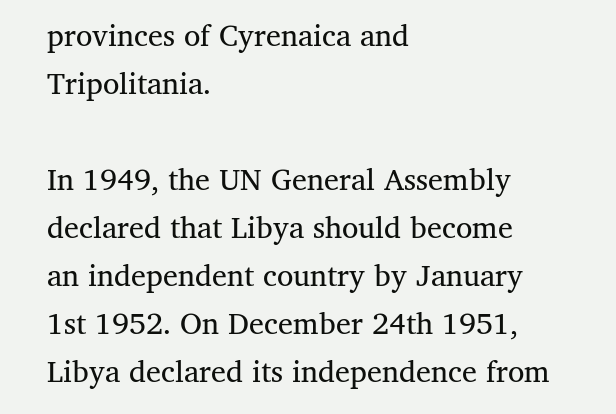provinces of Cyrenaica and Tripolitania.

In 1949, the UN General Assembly declared that Libya should become an independent country by January 1st 1952. On December 24th 1951, Libya declared its independence from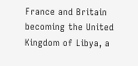France and Britain becoming the United Kingdom of Libya, a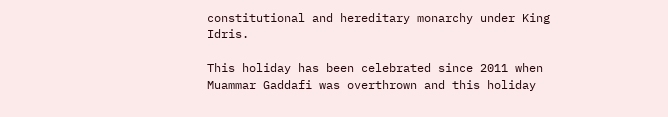constitutional and hereditary monarchy under King Idris.

This holiday has been celebrated since 2011 when Muammar Gaddafi was overthrown and this holiday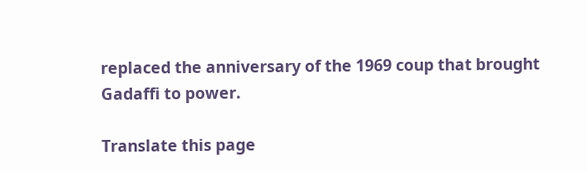replaced the anniversary of the 1969 coup that brought Gadaffi to power.

Translate this page